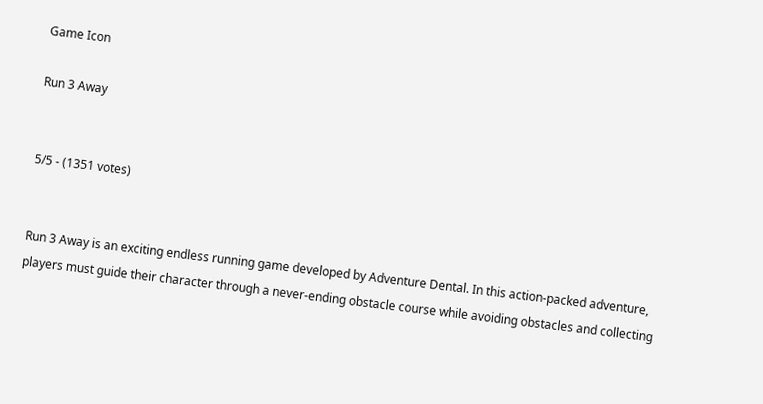Game Icon

Run 3 Away


5/5 - (1351 votes)


Run 3 Away is an exciting endless running game developed by Adventure Dental. In this action-packed adventure, players must guide their character through a never-ending obstacle course while avoiding obstacles and collecting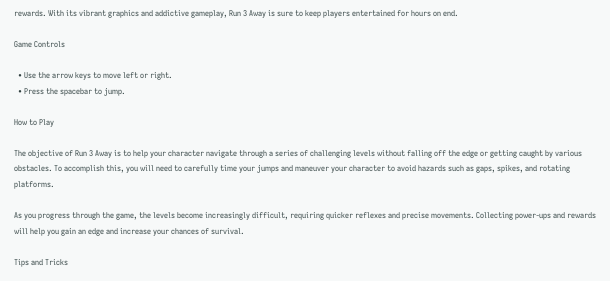rewards. With its vibrant graphics and addictive gameplay, Run 3 Away is sure to keep players entertained for hours on end.

Game Controls

  • Use the arrow keys to move left or right.
  • Press the spacebar to jump.

How to Play

The objective of Run 3 Away is to help your character navigate through a series of challenging levels without falling off the edge or getting caught by various obstacles. To accomplish this, you will need to carefully time your jumps and maneuver your character to avoid hazards such as gaps, spikes, and rotating platforms.

As you progress through the game, the levels become increasingly difficult, requiring quicker reflexes and precise movements. Collecting power-ups and rewards will help you gain an edge and increase your chances of survival.

Tips and Tricks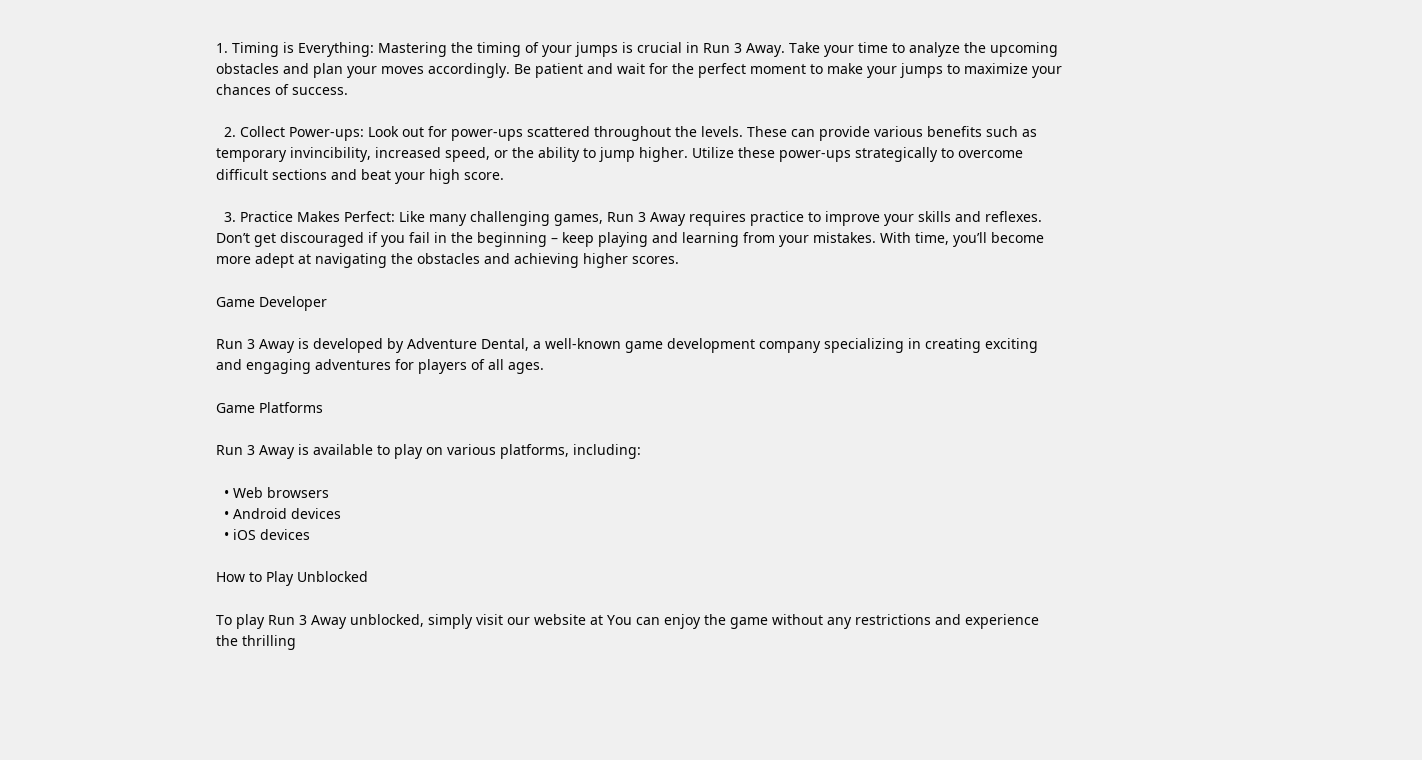1. Timing is Everything: Mastering the timing of your jumps is crucial in Run 3 Away. Take your time to analyze the upcoming obstacles and plan your moves accordingly. Be patient and wait for the perfect moment to make your jumps to maximize your chances of success.

  2. Collect Power-ups: Look out for power-ups scattered throughout the levels. These can provide various benefits such as temporary invincibility, increased speed, or the ability to jump higher. Utilize these power-ups strategically to overcome difficult sections and beat your high score.

  3. Practice Makes Perfect: Like many challenging games, Run 3 Away requires practice to improve your skills and reflexes. Don’t get discouraged if you fail in the beginning – keep playing and learning from your mistakes. With time, you’ll become more adept at navigating the obstacles and achieving higher scores.

Game Developer

Run 3 Away is developed by Adventure Dental, a well-known game development company specializing in creating exciting and engaging adventures for players of all ages.

Game Platforms

Run 3 Away is available to play on various platforms, including:

  • Web browsers
  • Android devices
  • iOS devices

How to Play Unblocked

To play Run 3 Away unblocked, simply visit our website at You can enjoy the game without any restrictions and experience the thrilling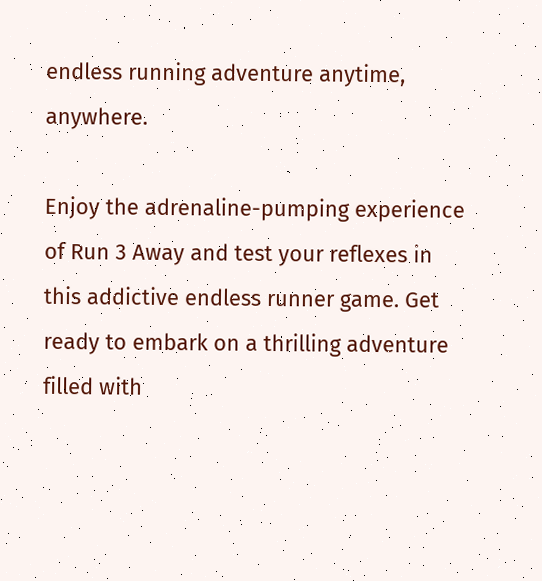endless running adventure anytime, anywhere.

Enjoy the adrenaline-pumping experience of Run 3 Away and test your reflexes in this addictive endless runner game. Get ready to embark on a thrilling adventure filled with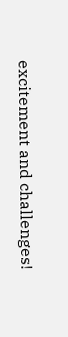excitement and challenges!